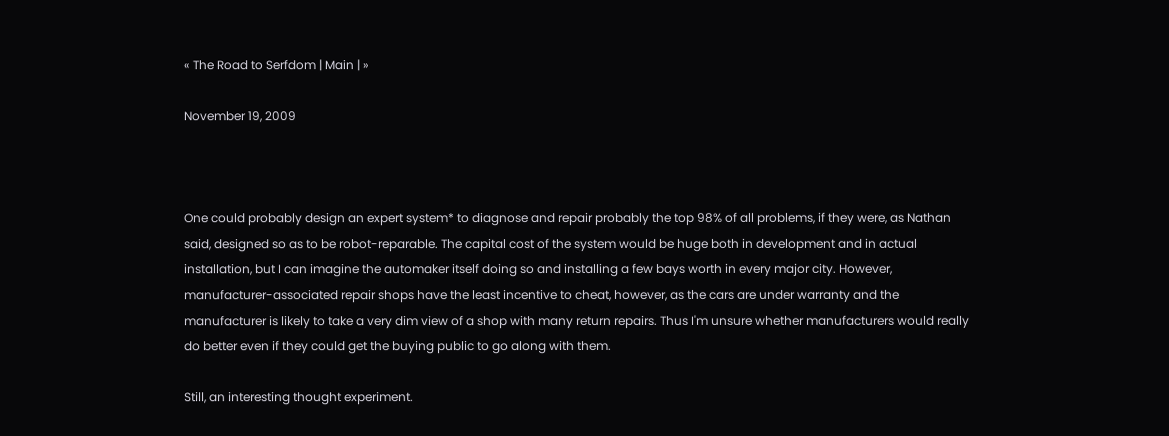« The Road to Serfdom | Main | »

November 19, 2009



One could probably design an expert system* to diagnose and repair probably the top 98% of all problems, if they were, as Nathan said, designed so as to be robot-reparable. The capital cost of the system would be huge both in development and in actual installation, but I can imagine the automaker itself doing so and installing a few bays worth in every major city. However, manufacturer-associated repair shops have the least incentive to cheat, however, as the cars are under warranty and the manufacturer is likely to take a very dim view of a shop with many return repairs. Thus I'm unsure whether manufacturers would really do better even if they could get the buying public to go along with them.

Still, an interesting thought experiment.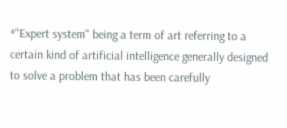*"Expert system" being a term of art referring to a certain kind of artificial intelligence generally designed to solve a problem that has been carefully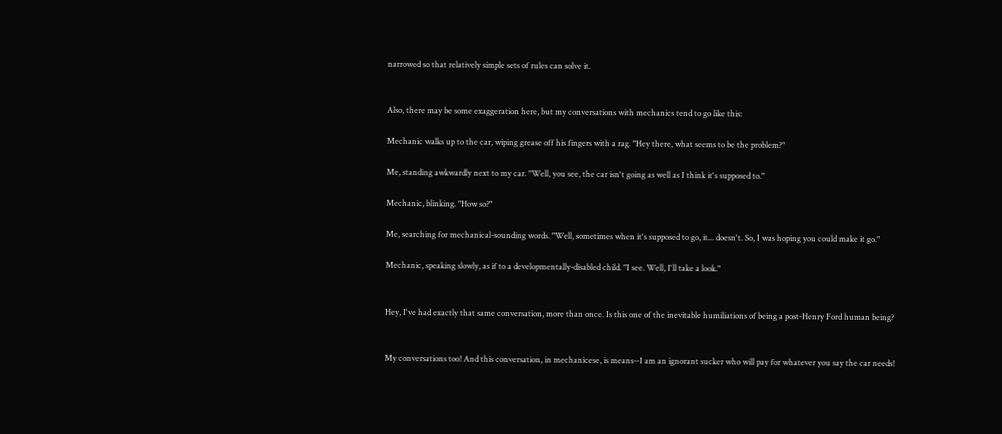narrowed so that relatively simple sets of rules can solve it.


Also, there may be some exaggeration here, but my conversations with mechanics tend to go like this:

Mechanic walks up to the car, wiping grease off his fingers with a rag. "Hey there, what seems to be the problem?"

Me, standing awkwardly next to my car. "Well, you see, the car isn't going as well as I think it's supposed to."

Mechanic, blinking. "How so?"

Me, searching for mechanical-sounding words. "Well, sometimes when it's supposed to go, it... doesn't. So, I was hoping you could make it go."

Mechanic, speaking slowly, as if to a developmentally-disabled child. "I see. Well, I'll take a look."


Hey, I've had exactly that same conversation, more than once. Is this one of the inevitable humiliations of being a post-Henry Ford human being?


My conversations too! And this conversation, in mechanicese, is means--I am an ignorant sucker who will pay for whatever you say the car needs!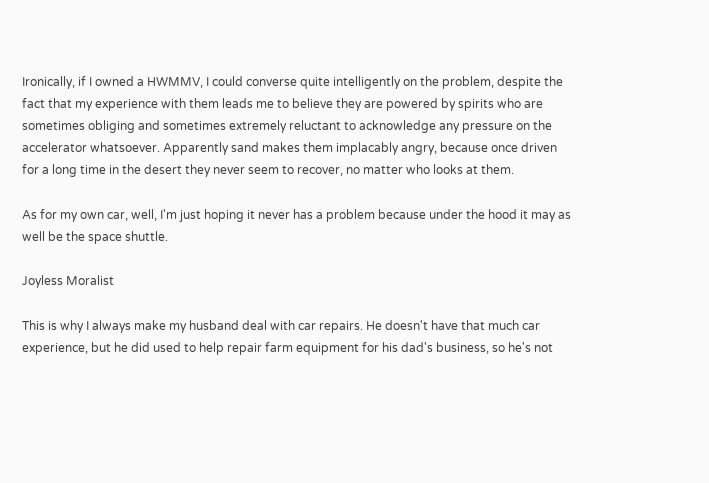Ironically, if I owned a HWMMV, I could converse quite intelligently on the problem, despite the fact that my experience with them leads me to believe they are powered by spirits who are sometimes obliging and sometimes extremely reluctant to acknowledge any pressure on the accelerator whatsoever. Apparently sand makes them implacably angry, because once driven for a long time in the desert they never seem to recover, no matter who looks at them.

As for my own car, well, I'm just hoping it never has a problem because under the hood it may as well be the space shuttle.

Joyless Moralist

This is why I always make my husband deal with car repairs. He doesn't have that much car experience, but he did used to help repair farm equipment for his dad's business, so he's not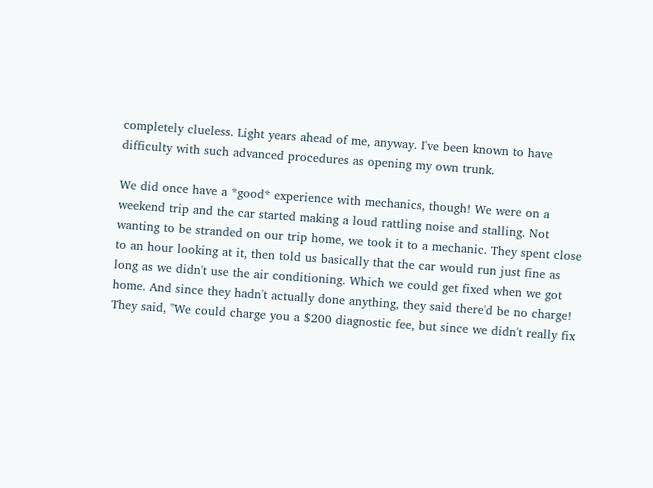completely clueless. Light years ahead of me, anyway. I've been known to have difficulty with such advanced procedures as opening my own trunk.

We did once have a *good* experience with mechanics, though! We were on a weekend trip and the car started making a loud rattling noise and stalling. Not wanting to be stranded on our trip home, we took it to a mechanic. They spent close to an hour looking at it, then told us basically that the car would run just fine as long as we didn't use the air conditioning. Which we could get fixed when we got home. And since they hadn't actually done anything, they said there'd be no charge! They said, "We could charge you a $200 diagnostic fee, but since we didn't really fix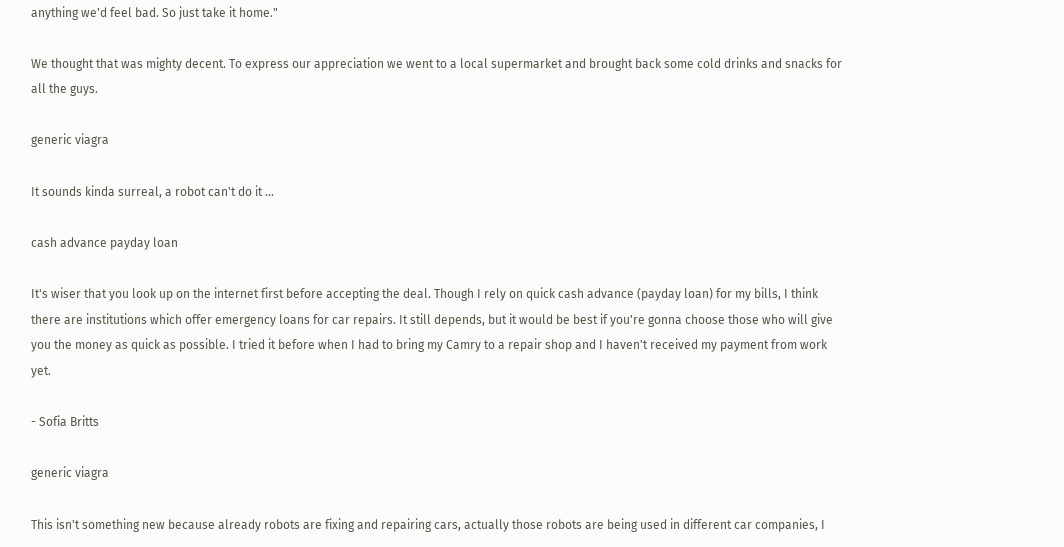anything we'd feel bad. So just take it home."

We thought that was mighty decent. To express our appreciation we went to a local supermarket and brought back some cold drinks and snacks for all the guys.

generic viagra

It sounds kinda surreal, a robot can't do it ...

cash advance payday loan

It's wiser that you look up on the internet first before accepting the deal. Though I rely on quick cash advance (payday loan) for my bills, I think there are institutions which offer emergency loans for car repairs. It still depends, but it would be best if you're gonna choose those who will give you the money as quick as possible. I tried it before when I had to bring my Camry to a repair shop and I haven't received my payment from work yet.

- Sofia Britts

generic viagra

This isn't something new because already robots are fixing and repairing cars, actually those robots are being used in different car companies, I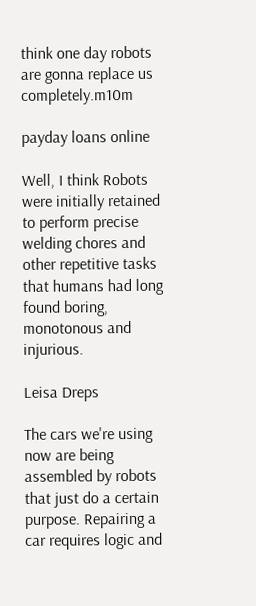think one day robots are gonna replace us completely.m10m

payday loans online

Well, I think Robots were initially retained to perform precise welding chores and other repetitive tasks that humans had long found boring, monotonous and injurious.

Leisa Dreps

The cars we're using now are being assembled by robots that just do a certain purpose. Repairing a car requires logic and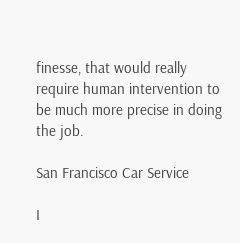finesse, that would really require human intervention to be much more precise in doing the job.

San Francisco Car Service

I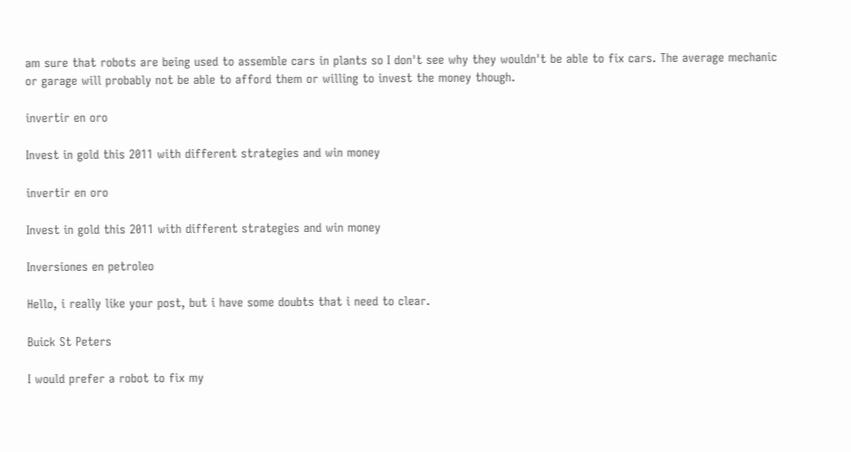am sure that robots are being used to assemble cars in plants so I don't see why they wouldn't be able to fix cars. The average mechanic or garage will probably not be able to afford them or willing to invest the money though.

invertir en oro

Invest in gold this 2011 with different strategies and win money

invertir en oro

Invest in gold this 2011 with different strategies and win money

Inversiones en petroleo

Hello, i really like your post, but i have some doubts that i need to clear.

Buick St Peters

I would prefer a robot to fix my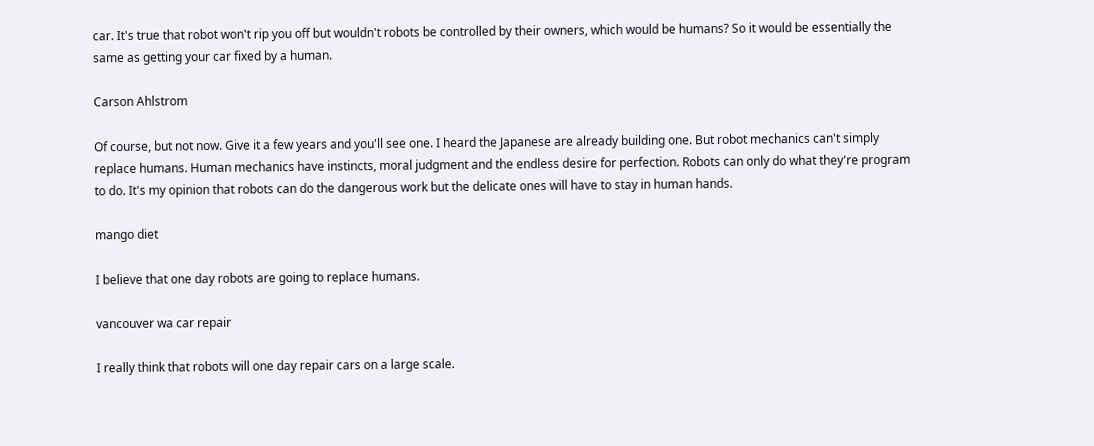car. It's true that robot won't rip you off but wouldn't robots be controlled by their owners, which would be humans? So it would be essentially the same as getting your car fixed by a human.

Carson Ahlstrom

Of course, but not now. Give it a few years and you'll see one. I heard the Japanese are already building one. But robot mechanics can't simply replace humans. Human mechanics have instincts, moral judgment and the endless desire for perfection. Robots can only do what they're program to do. It's my opinion that robots can do the dangerous work but the delicate ones will have to stay in human hands.

mango diet

I believe that one day robots are going to replace humans.

vancouver wa car repair

I really think that robots will one day repair cars on a large scale.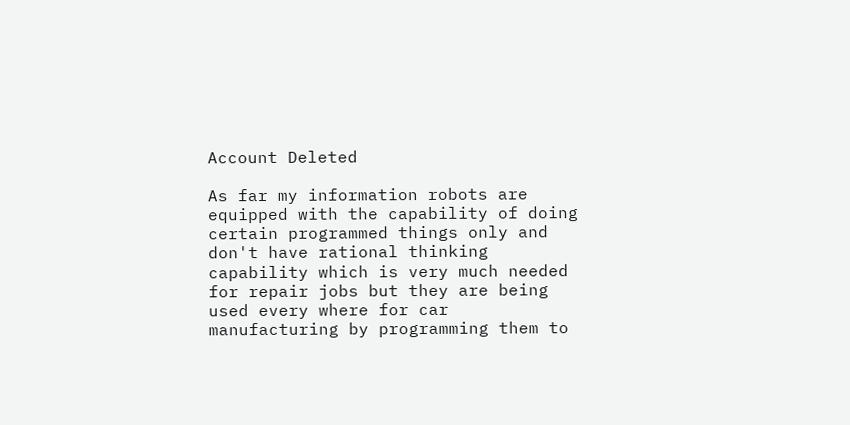Account Deleted

As far my information robots are equipped with the capability of doing certain programmed things only and don't have rational thinking capability which is very much needed for repair jobs but they are being used every where for car manufacturing by programming them to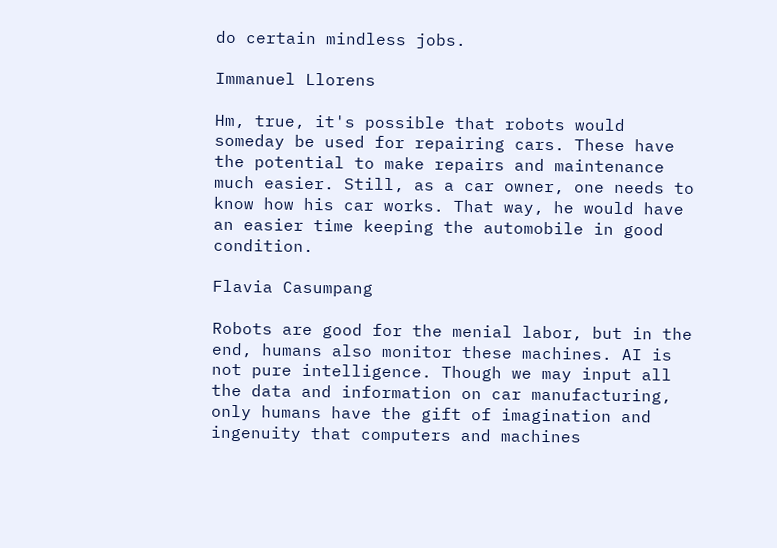do certain mindless jobs.

Immanuel Llorens

Hm, true, it's possible that robots would someday be used for repairing cars. These have the potential to make repairs and maintenance much easier. Still, as a car owner, one needs to know how his car works. That way, he would have an easier time keeping the automobile in good condition.

Flavia Casumpang

Robots are good for the menial labor, but in the end, humans also monitor these machines. AI is not pure intelligence. Though we may input all the data and information on car manufacturing, only humans have the gift of imagination and ingenuity that computers and machines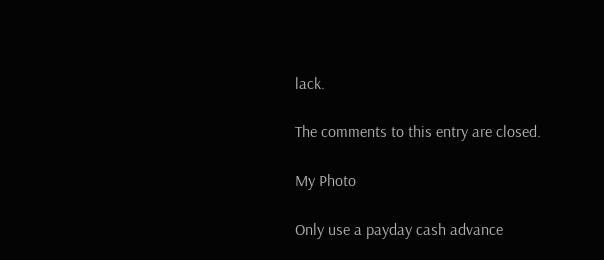lack.

The comments to this entry are closed.

My Photo

Only use a payday cash advance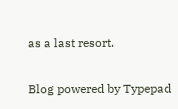as a last resort.


Blog powered by Typepad